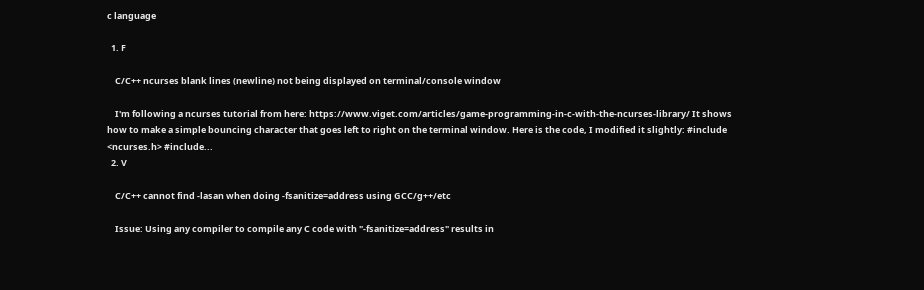c language

  1. F

    C/C++ ncurses blank lines (newline) not being displayed on terminal/console window

    I'm following a ncurses tutorial from here: https://www.viget.com/articles/game-programming-in-c-with-the-ncurses-library/ It shows how to make a simple bouncing character that goes left to right on the terminal window. Here is the code, I modified it slightly: #include <ncurses.h> #include...
  2. V

    C/C++ cannot find -lasan when doing -fsanitize=address using GCC/g++/etc

    Issue: Using any compiler to compile any C code with "-fsanitize=address" results in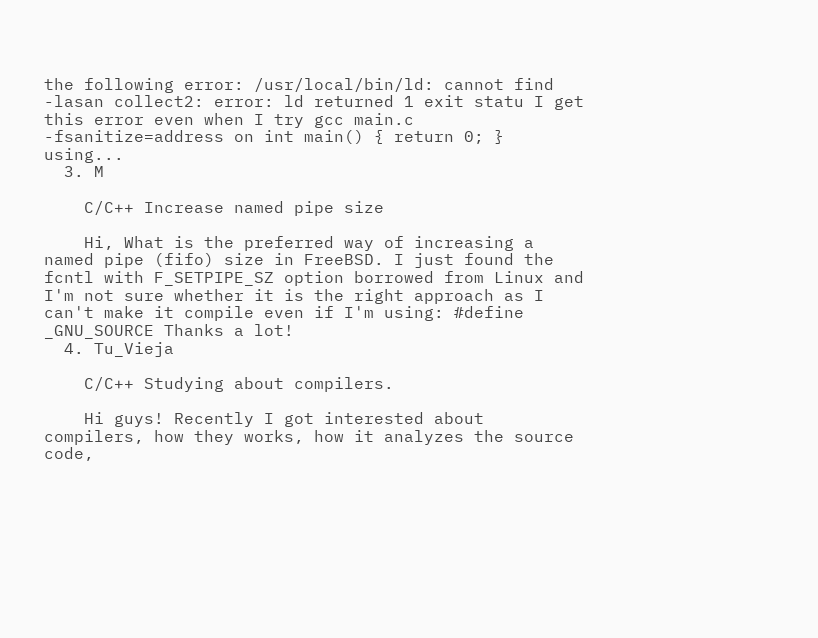the following error: /usr/local/bin/ld: cannot find -lasan collect2: error: ld returned 1 exit statu I get this error even when I try gcc main.c -fsanitize=address on int main() { return 0; } using...
  3. M

    C/C++ Increase named pipe size

    Hi, What is the preferred way of increasing a named pipe (fifo) size in FreeBSD. I just found the fcntl with F_SETPIPE_SZ option borrowed from Linux and I'm not sure whether it is the right approach as I can't make it compile even if I'm using: #define _GNU_SOURCE Thanks a lot!
  4. Tu_Vieja

    C/C++ Studying about compilers.

    Hi guys! Recently I got interested about compilers, how they works, how it analyzes the source code,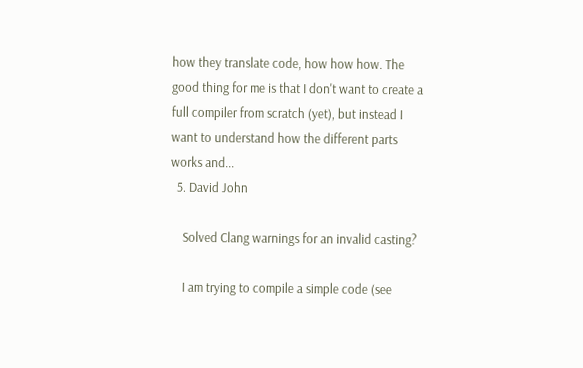how they translate code, how how how. The good thing for me is that I don't want to create a full compiler from scratch (yet), but instead I want to understand how the different parts works and...
  5. David John

    Solved Clang warnings for an invalid casting?

    I am trying to compile a simple code (see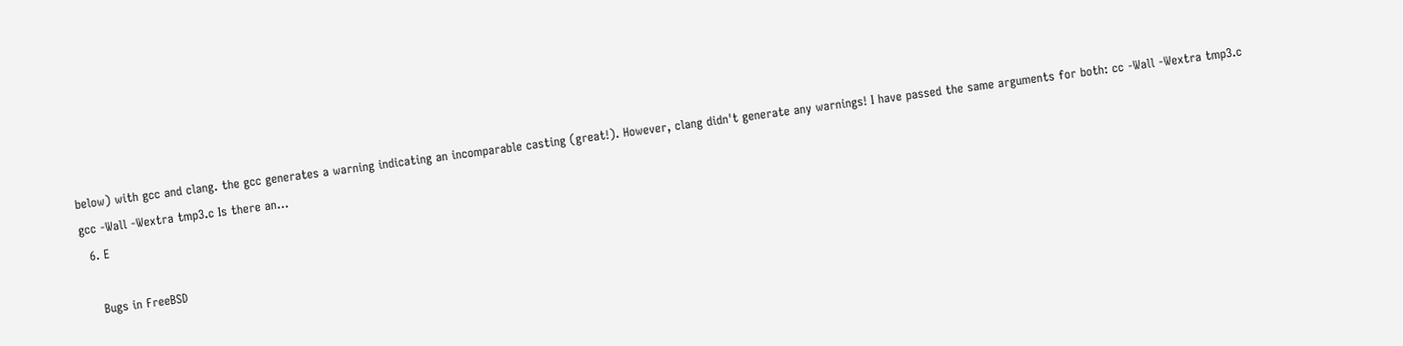below) with gcc and clang. the gcc generates a warning indicating an incomparable casting (great!). However, clang didn't generate any warnings! I have passed the same arguments for both: cc -Wall -Wextra tmp3.c gcc -Wall -Wextra tmp3.c Is there an...
  6. E

    Bugs in FreeBSD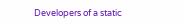Developers of a static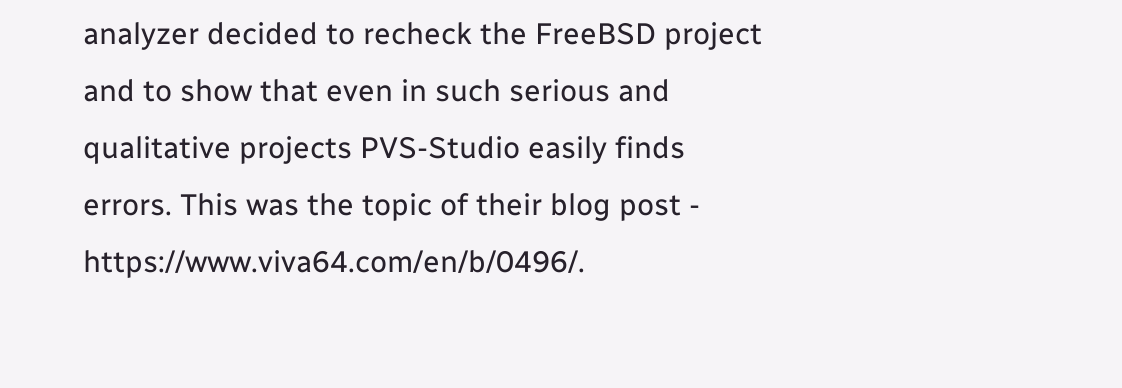analyzer decided to recheck the FreeBSD project and to show that even in such serious and qualitative projects PVS-Studio easily finds errors. This was the topic of their blog post - https://www.viva64.com/en/b/0496/.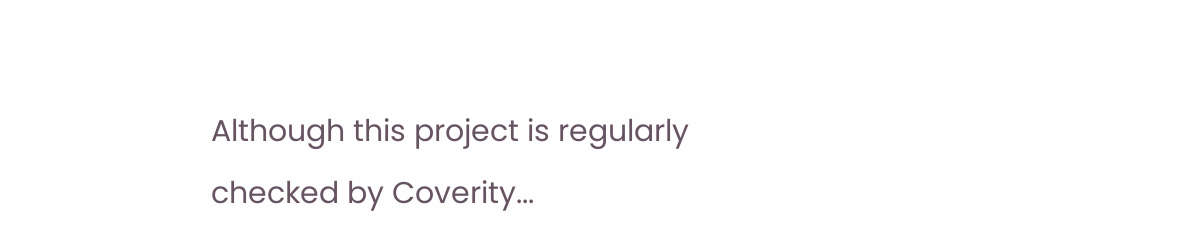Although this project is regularly checked by Coverity...